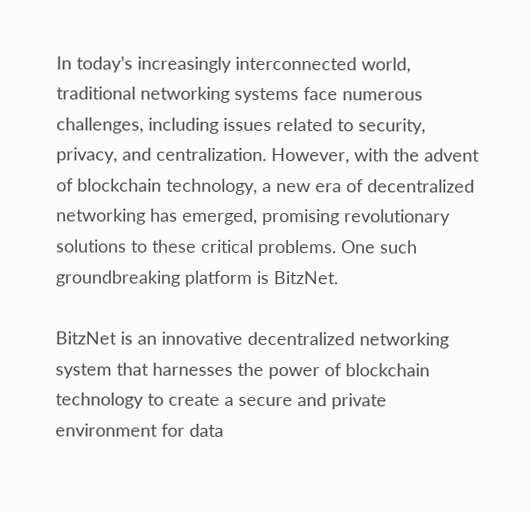In today’s increasingly interconnected world, traditional networking systems face numerous challenges, including issues related to security, privacy, and centralization. However, with the advent of blockchain technology, a new era of decentralized networking has emerged, promising revolutionary solutions to these critical problems. One such groundbreaking platform is BitzNet.

BitzNet is an innovative decentralized networking system that harnesses the power of blockchain technology to create a secure and private environment for data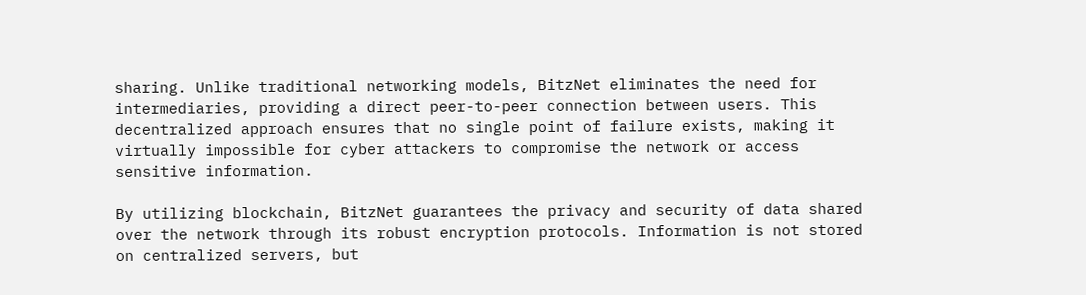sharing. Unlike traditional networking models, BitzNet eliminates the need for intermediaries, providing a direct peer-to-peer connection between users. This decentralized approach ensures that no single point of failure exists, making it virtually impossible for cyber attackers to compromise the network or access sensitive information.

By utilizing blockchain, BitzNet guarantees the privacy and security of data shared over the network through its robust encryption protocols. Information is not stored on centralized servers, but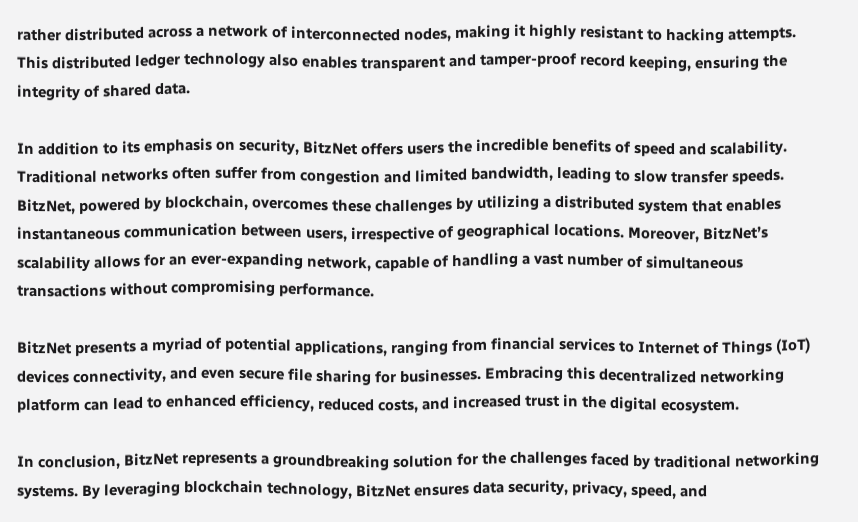rather distributed across a network of interconnected nodes, making it highly resistant to hacking attempts. This distributed ledger technology also enables transparent and tamper-proof record keeping, ensuring the integrity of shared data.

In addition to its emphasis on security, BitzNet offers users the incredible benefits of speed and scalability. Traditional networks often suffer from congestion and limited bandwidth, leading to slow transfer speeds. BitzNet, powered by blockchain, overcomes these challenges by utilizing a distributed system that enables instantaneous communication between users, irrespective of geographical locations. Moreover, BitzNet’s scalability allows for an ever-expanding network, capable of handling a vast number of simultaneous transactions without compromising performance.

BitzNet presents a myriad of potential applications, ranging from financial services to Internet of Things (IoT) devices connectivity, and even secure file sharing for businesses. Embracing this decentralized networking platform can lead to enhanced efficiency, reduced costs, and increased trust in the digital ecosystem.

In conclusion, BitzNet represents a groundbreaking solution for the challenges faced by traditional networking systems. By leveraging blockchain technology, BitzNet ensures data security, privacy, speed, and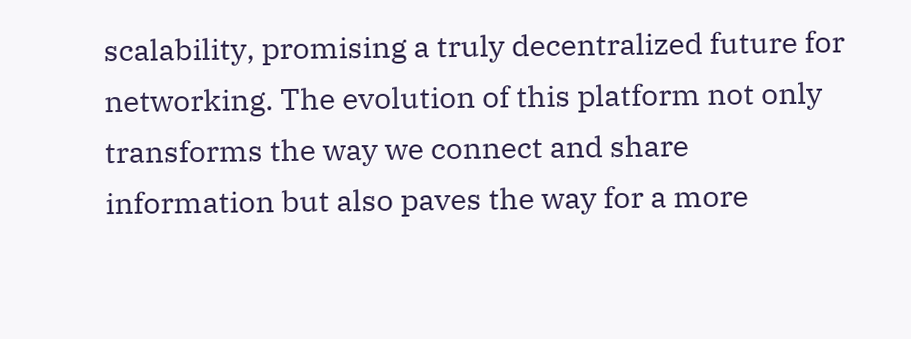scalability, promising a truly decentralized future for networking. The evolution of this platform not only transforms the way we connect and share information but also paves the way for a more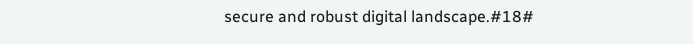secure and robust digital landscape.#18#